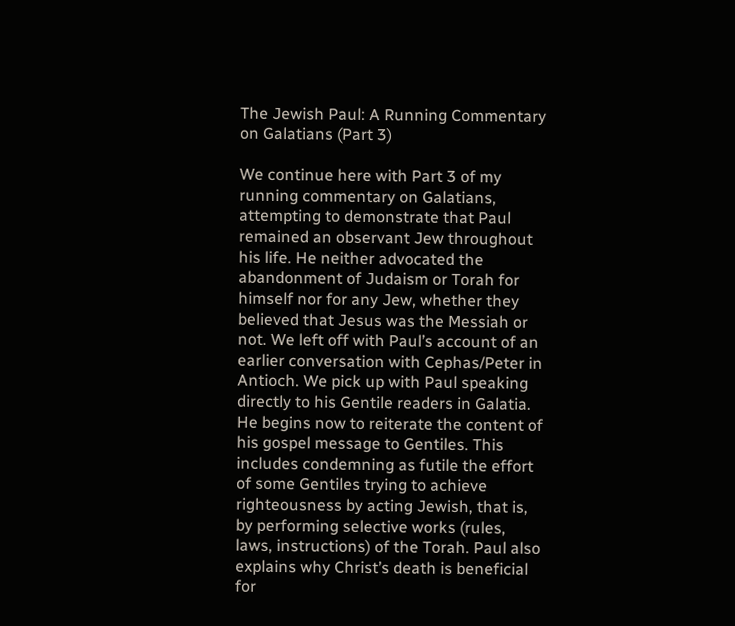The Jewish Paul: A Running Commentary on Galatians (Part 3)

We continue here with Part 3 of my running commentary on Galatians, attempting to demonstrate that Paul remained an observant Jew throughout his life. He neither advocated the abandonment of Judaism or Torah for himself nor for any Jew, whether they believed that Jesus was the Messiah or not. We left off with Paul’s account of an earlier conversation with Cephas/Peter in Antioch. We pick up with Paul speaking directly to his Gentile readers in Galatia. He begins now to reiterate the content of his gospel message to Gentiles. This includes condemning as futile the effort of some Gentiles trying to achieve righteousness by acting Jewish, that is, by performing selective works (rules, laws, instructions) of the Torah. Paul also explains why Christ’s death is beneficial for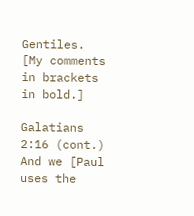Gentiles. [My comments in brackets in bold.]

Galatians 2:16 (cont.) And we [Paul uses the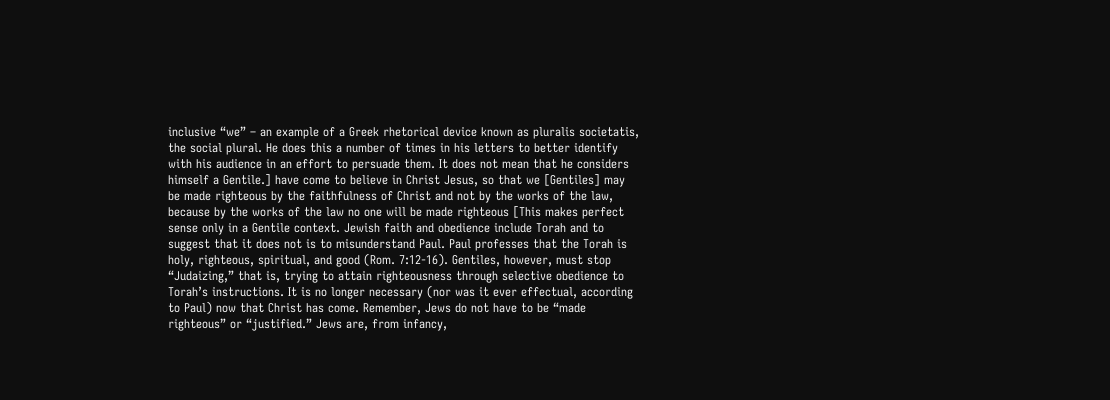inclusive “we” – an example of a Greek rhetorical device known as pluralis societatis, the social plural. He does this a number of times in his letters to better identify with his audience in an effort to persuade them. It does not mean that he considers himself a Gentile.] have come to believe in Christ Jesus, so that we [Gentiles] may be made righteous by the faithfulness of Christ and not by the works of the law, because by the works of the law no one will be made righteous [This makes perfect sense only in a Gentile context. Jewish faith and obedience include Torah and to suggest that it does not is to misunderstand Paul. Paul professes that the Torah is holy, righteous, spiritual, and good (Rom. 7:12-16). Gentiles, however, must stop “Judaizing,” that is, trying to attain righteousness through selective obedience to Torah’s instructions. It is no longer necessary (nor was it ever effectual, according to Paul) now that Christ has come. Remember, Jews do not have to be “made righteous” or “justified.” Jews are, from infancy,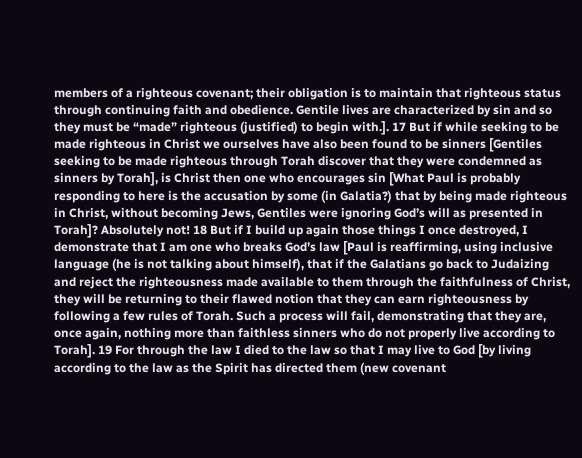members of a righteous covenant; their obligation is to maintain that righteous status through continuing faith and obedience. Gentile lives are characterized by sin and so they must be “made” righteous (justified) to begin with.]. 17 But if while seeking to be made righteous in Christ we ourselves have also been found to be sinners [Gentiles seeking to be made righteous through Torah discover that they were condemned as sinners by Torah], is Christ then one who encourages sin [What Paul is probably responding to here is the accusation by some (in Galatia?) that by being made righteous in Christ, without becoming Jews, Gentiles were ignoring God’s will as presented in Torah]? Absolutely not! 18 But if I build up again those things I once destroyed, I demonstrate that I am one who breaks God’s law [Paul is reaffirming, using inclusive language (he is not talking about himself), that if the Galatians go back to Judaizing and reject the righteousness made available to them through the faithfulness of Christ, they will be returning to their flawed notion that they can earn righteousness by following a few rules of Torah. Such a process will fail, demonstrating that they are, once again, nothing more than faithless sinners who do not properly live according to Torah]. 19 For through the law I died to the law so that I may live to God [by living according to the law as the Spirit has directed them (new covenant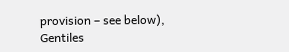provision – see below), Gentiles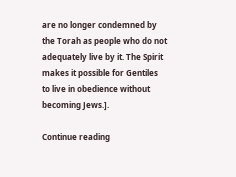are no longer condemned by the Torah as people who do not adequately live by it. The Spirit makes it possible for Gentiles to live in obedience without becoming Jews.].

Continue reading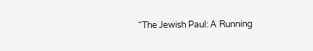“The Jewish Paul: A Running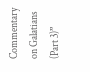Commentary on Galatians (Part 3)”